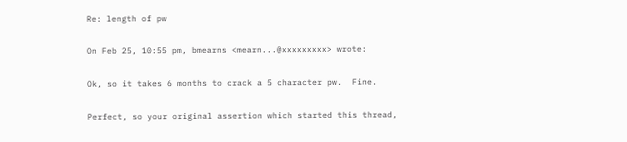Re: length of pw

On Feb 25, 10:55 pm, bmearns <mearn...@xxxxxxxxx> wrote:

Ok, so it takes 6 months to crack a 5 character pw.  Fine.

Perfect, so your original assertion which started this thread,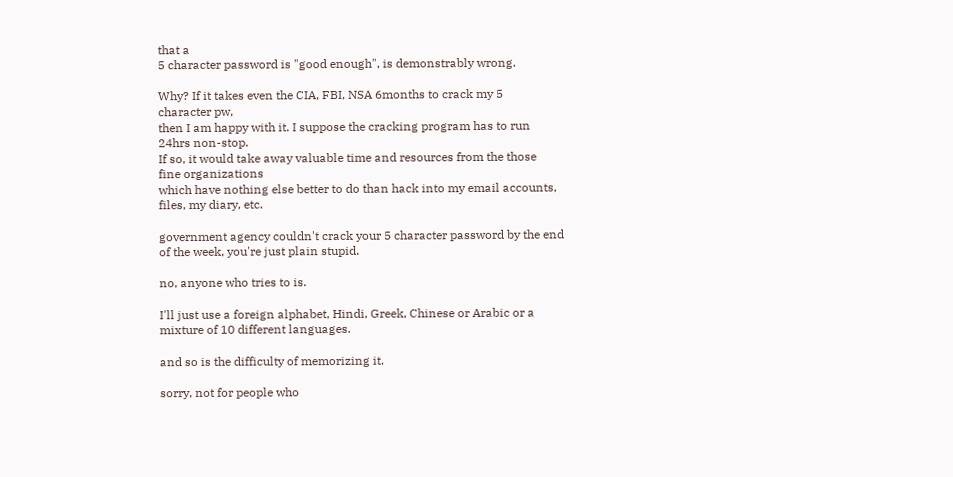that a
5 character password is "good enough", is demonstrably wrong.

Why? If it takes even the CIA, FBI, NSA 6months to crack my 5
character pw,
then I am happy with it. I suppose the cracking program has to run
24hrs non-stop.
If so, it would take away valuable time and resources from the those
fine organizations
which have nothing else better to do than hack into my email accounts,
files, my diary, etc.

government agency couldn't crack your 5 character password by the end
of the week, you're just plain stupid.

no, anyone who tries to is.

I'll just use a foreign alphabet, Hindi, Greek, Chinese or Arabic or a
mixture of 10 different languages.

and so is the difficulty of memorizing it.

sorry, not for people who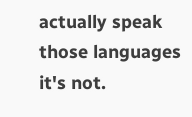actually speak those languages it's not.